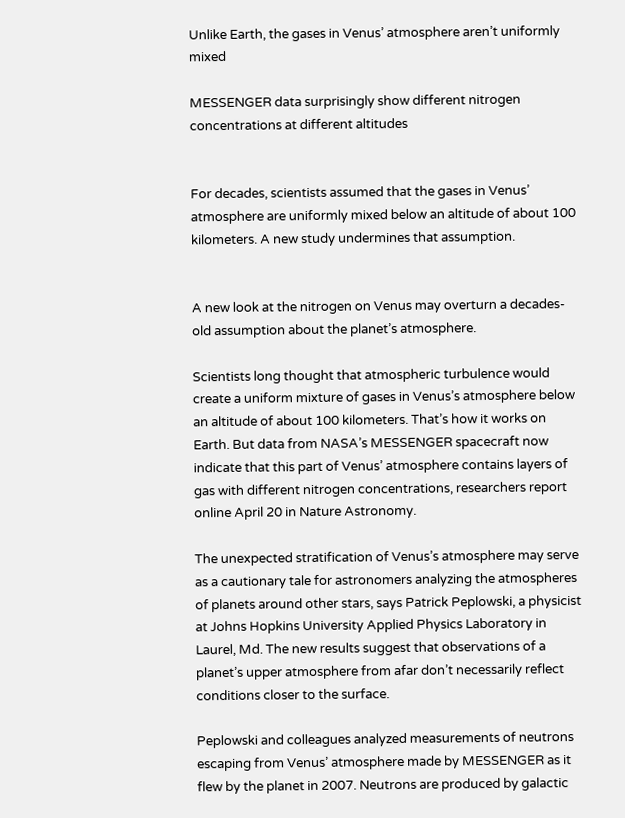Unlike Earth, the gases in Venus’ atmosphere aren’t uniformly mixed

MESSENGER data surprisingly show different nitrogen concentrations at different altitudes


For decades, scientists assumed that the gases in Venus’ atmosphere are uniformly mixed below an altitude of about 100 kilometers. A new study undermines that assumption.


A new look at the nitrogen on Venus may overturn a decades-old assumption about the planet’s atmosphere.

Scientists long thought that atmospheric turbulence would create a uniform mixture of gases in Venus’s atmosphere below an altitude of about 100 kilometers. That’s how it works on Earth. But data from NASA’s MESSENGER spacecraft now indicate that this part of Venus’ atmosphere contains layers of gas with different nitrogen concentrations, researchers report online April 20 in Nature Astronomy.

The unexpected stratification of Venus’s atmosphere may serve as a cautionary tale for astronomers analyzing the atmospheres of planets around other stars, says Patrick Peplowski, a physicist at Johns Hopkins University Applied Physics Laboratory in Laurel, Md. The new results suggest that observations of a planet’s upper atmosphere from afar don’t necessarily reflect conditions closer to the surface.

Peplowski and colleagues analyzed measurements of neutrons escaping from Venus’ atmosphere made by MESSENGER as it flew by the planet in 2007. Neutrons are produced by galactic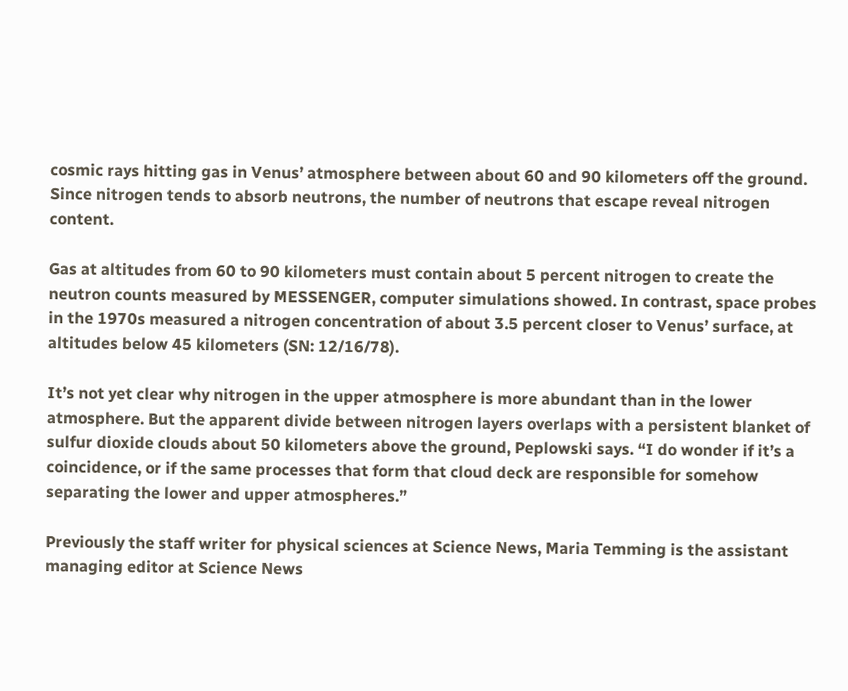cosmic rays hitting gas in Venus’ atmosphere between about 60 and 90 kilometers off the ground. Since nitrogen tends to absorb neutrons, the number of neutrons that escape reveal nitrogen content.

Gas at altitudes from 60 to 90 kilometers must contain about 5 percent nitrogen to create the neutron counts measured by MESSENGER, computer simulations showed. In contrast, space probes in the 1970s measured a nitrogen concentration of about 3.5 percent closer to Venus’ surface, at altitudes below 45 kilometers (SN: 12/16/78).

It’s not yet clear why nitrogen in the upper atmosphere is more abundant than in the lower atmosphere. But the apparent divide between nitrogen layers overlaps with a persistent blanket of sulfur dioxide clouds about 50 kilometers above the ground, Peplowski says. “I do wonder if it’s a coincidence, or if the same processes that form that cloud deck are responsible for somehow separating the lower and upper atmospheres.”

Previously the staff writer for physical sciences at Science News, Maria Temming is the assistant managing editor at Science News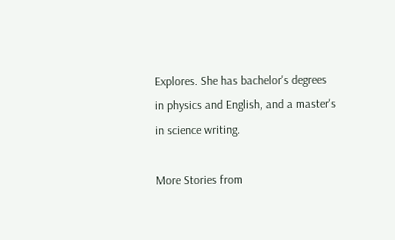Explores. She has bachelor's degrees in physics and English, and a master's in science writing.

More Stories from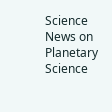Science News on Planetary Science